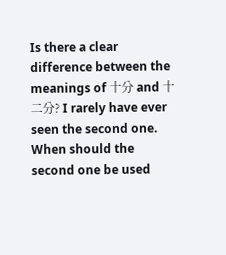Is there a clear difference between the meanings of 十分 and 十二分? I rarely have ever seen the second one. When should the second one be used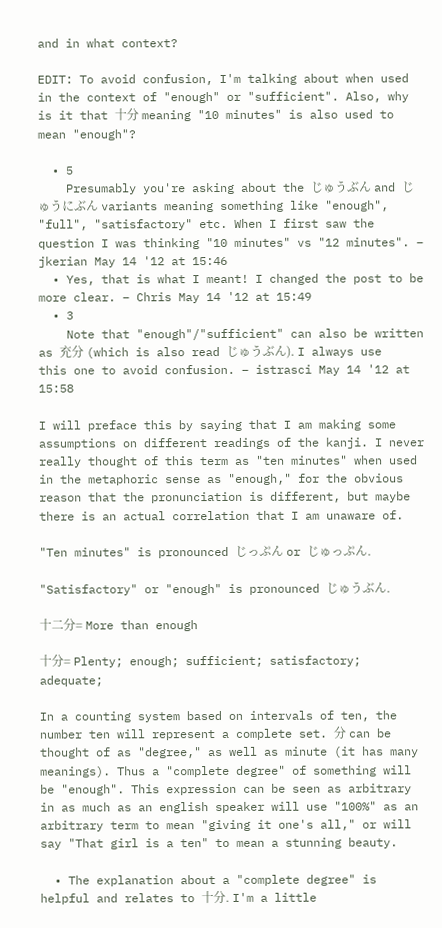and in what context?

EDIT: To avoid confusion, I'm talking about when used in the context of "enough" or "sufficient". Also, why is it that 十分 meaning "10 minutes" is also used to mean "enough"?

  • 5
    Presumably you're asking about the じゅうぶん and じゅうにぶん variants meaning something like "enough", "full", "satisfactory" etc. When I first saw the question I was thinking "10 minutes" vs "12 minutes". – jkerian May 14 '12 at 15:46
  • Yes, that is what I meant! I changed the post to be more clear. – Chris May 14 '12 at 15:49
  • 3
    Note that "enough"/"sufficient" can also be written as 充分 (which is also read じゅうぶん). I always use this one to avoid confusion. – istrasci May 14 '12 at 15:58

I will preface this by saying that I am making some assumptions on different readings of the kanji. I never really thought of this term as "ten minutes" when used in the metaphoric sense as "enough," for the obvious reason that the pronunciation is different, but maybe there is an actual correlation that I am unaware of.

"Ten minutes" is pronounced じっぷん or じゅっぷん.

"Satisfactory" or "enough" is pronounced じゅうぶん.

十二分= More than enough

十分= Plenty; enough; sufficient; satisfactory; adequate;

In a counting system based on intervals of ten, the number ten will represent a complete set. 分 can be thought of as "degree," as well as minute (it has many meanings). Thus a "complete degree" of something will be "enough". This expression can be seen as arbitrary in as much as an english speaker will use "100%" as an arbitrary term to mean "giving it one's all," or will say "That girl is a ten" to mean a stunning beauty.

  • The explanation about a "complete degree" is helpful and relates to 十分. I'm a little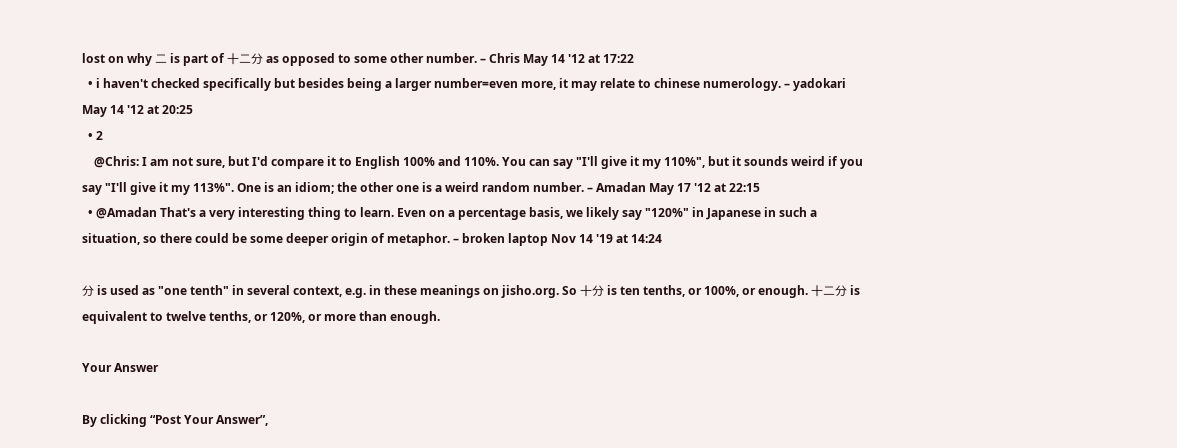lost on why 二 is part of 十二分 as opposed to some other number. – Chris May 14 '12 at 17:22
  • i haven't checked specifically but besides being a larger number=even more, it may relate to chinese numerology. – yadokari May 14 '12 at 20:25
  • 2
    @Chris: I am not sure, but I'd compare it to English 100% and 110%. You can say "I'll give it my 110%", but it sounds weird if you say "I'll give it my 113%". One is an idiom; the other one is a weird random number. – Amadan May 17 '12 at 22:15
  • @Amadan That's a very interesting thing to learn. Even on a percentage basis, we likely say "120%" in Japanese in such a situation, so there could be some deeper origin of metaphor. – broken laptop Nov 14 '19 at 14:24

分 is used as "one tenth" in several context, e.g. in these meanings on jisho.org. So 十分 is ten tenths, or 100%, or enough. 十二分 is equivalent to twelve tenths, or 120%, or more than enough.

Your Answer

By clicking “Post Your Answer”,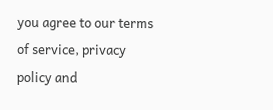you agree to our terms of service, privacy policy and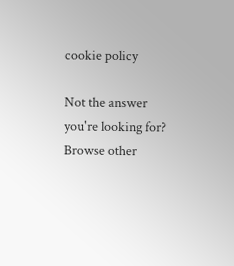cookie policy

Not the answer you're looking for? Browse other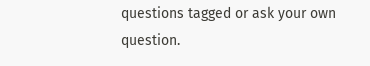questions tagged or ask your own question.